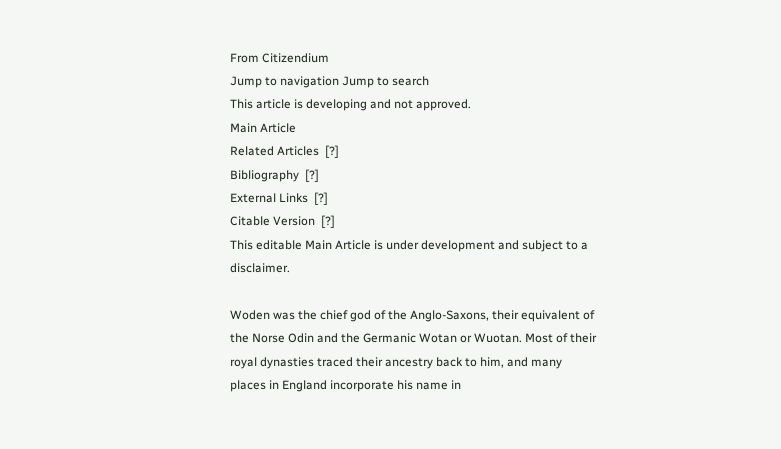From Citizendium
Jump to navigation Jump to search
This article is developing and not approved.
Main Article
Related Articles  [?]
Bibliography  [?]
External Links  [?]
Citable Version  [?]
This editable Main Article is under development and subject to a disclaimer.

Woden was the chief god of the Anglo-Saxons, their equivalent of the Norse Odin and the Germanic Wotan or Wuotan. Most of their royal dynasties traced their ancestry back to him, and many places in England incorporate his name in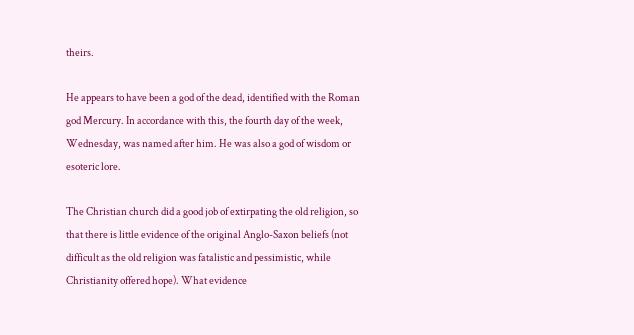theirs.

He appears to have been a god of the dead, identified with the Roman god Mercury. In accordance with this, the fourth day of the week, Wednesday, was named after him. He was also a god of wisdom or esoteric lore.

The Christian church did a good job of extirpating the old religion, so that there is little evidence of the original Anglo-Saxon beliefs (not difficult as the old religion was fatalistic and pessimistic, while Christianity offered hope). What evidence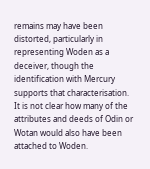remains may have been distorted, particularly in representing Woden as a deceiver, though the identification with Mercury supports that characterisation. It is not clear how many of the attributes and deeds of Odin or Wotan would also have been attached to Woden.